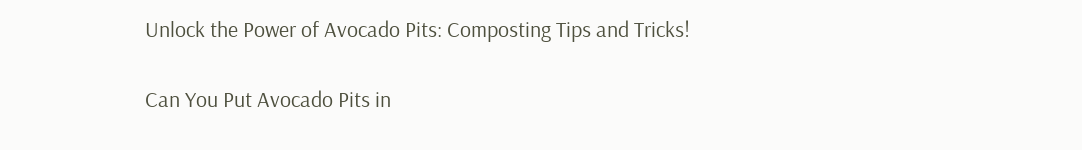Unlock the Power of Avocado Pits: Composting Tips and Tricks!

Can You Put Avocado Pits in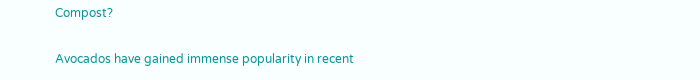Compost?

Avocados have gained immense popularity in recent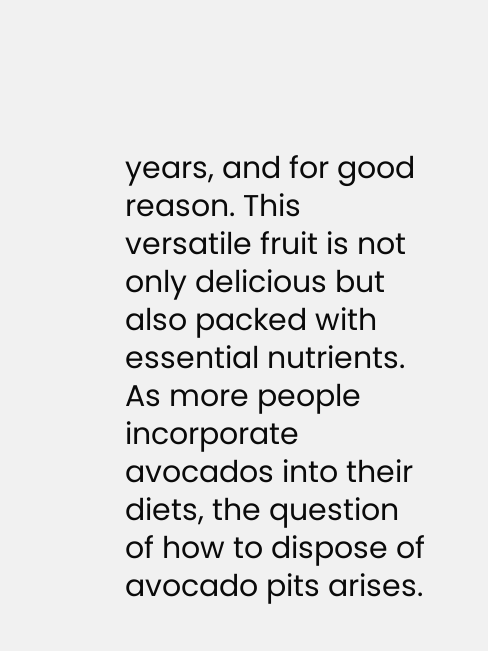years, and for good reason. This versatile fruit is not only delicious but also packed with essential nutrients. As more people incorporate avocados into their diets, the question of how to dispose of avocado pits arises.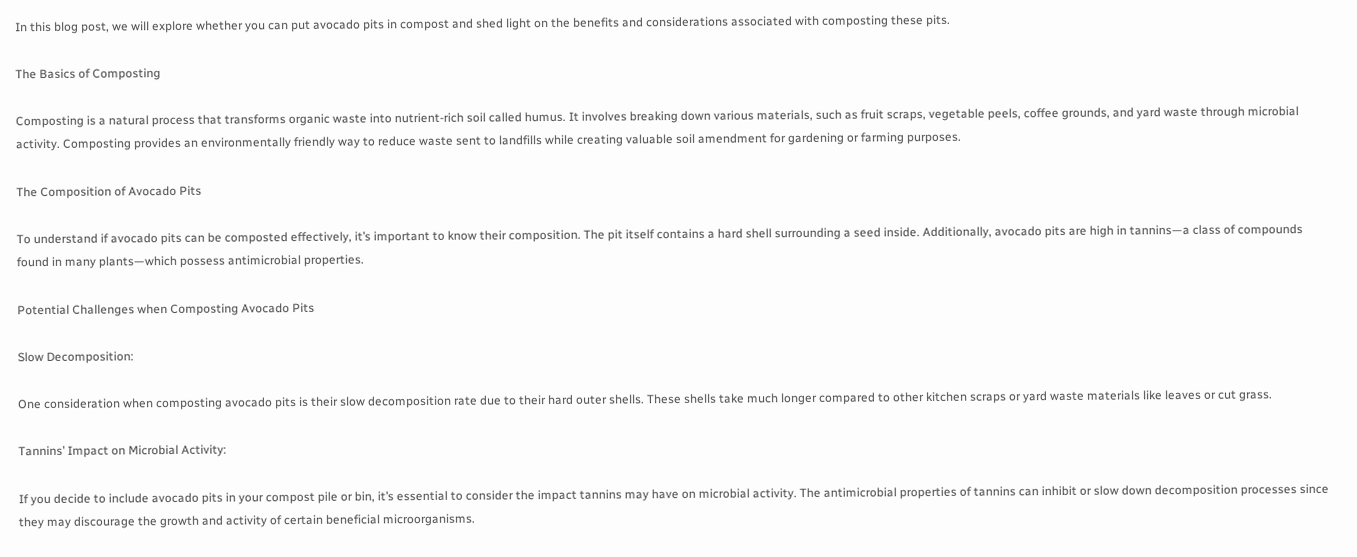In this blog post, we will explore whether you can put avocado pits in compost and shed light on the benefits and considerations associated with composting these pits.

The Basics of Composting

Composting is a natural process that transforms organic waste into nutrient-rich soil called humus. It involves breaking down various materials, such as fruit scraps, vegetable peels, coffee grounds, and yard waste through microbial activity. Composting provides an environmentally friendly way to reduce waste sent to landfills while creating valuable soil amendment for gardening or farming purposes.

The Composition of Avocado Pits

To understand if avocado pits can be composted effectively, it’s important to know their composition. The pit itself contains a hard shell surrounding a seed inside. Additionally, avocado pits are high in tannins—a class of compounds found in many plants—which possess antimicrobial properties.

Potential Challenges when Composting Avocado Pits

Slow Decomposition:

One consideration when composting avocado pits is their slow decomposition rate due to their hard outer shells. These shells take much longer compared to other kitchen scraps or yard waste materials like leaves or cut grass.

Tannins’ Impact on Microbial Activity:

If you decide to include avocado pits in your compost pile or bin, it’s essential to consider the impact tannins may have on microbial activity. The antimicrobial properties of tannins can inhibit or slow down decomposition processes since they may discourage the growth and activity of certain beneficial microorganisms.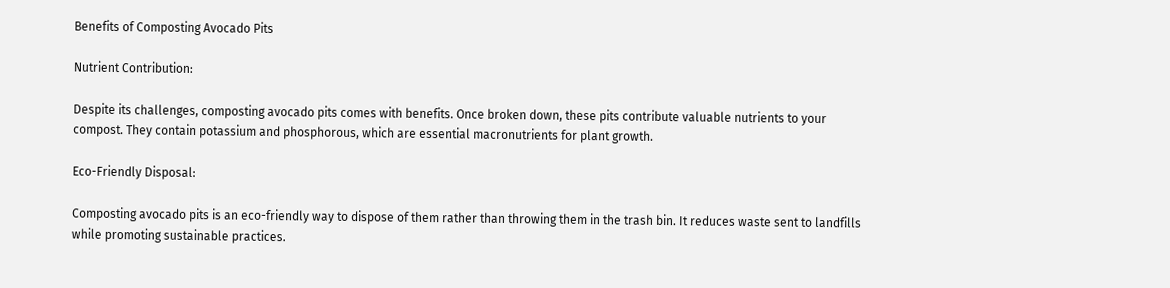Benefits of Composting Avocado Pits

Nutrient Contribution:

Despite its challenges, composting avocado pits comes with benefits. Once broken down, these pits contribute valuable nutrients to your compost. They contain potassium and phosphorous, which are essential macronutrients for plant growth.

Eco-Friendly Disposal:

Composting avocado pits is an eco-friendly way to dispose of them rather than throwing them in the trash bin. It reduces waste sent to landfills while promoting sustainable practices.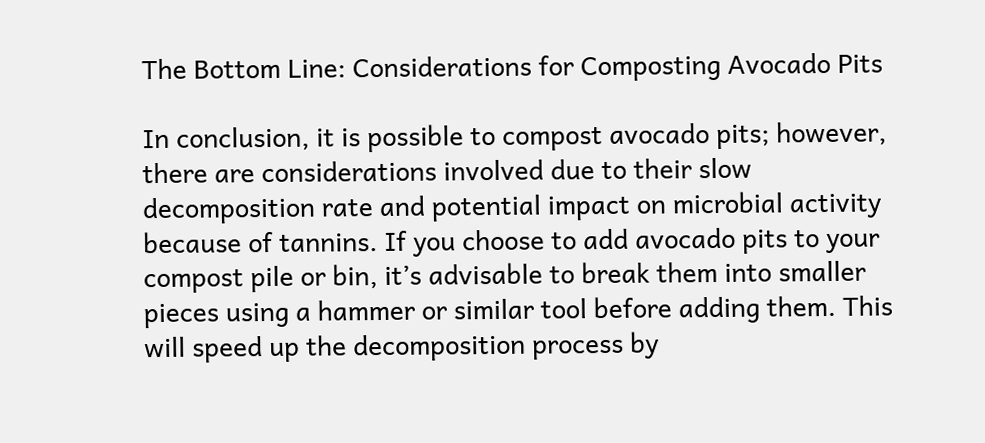The Bottom Line: Considerations for Composting Avocado Pits

In conclusion, it is possible to compost avocado pits; however, there are considerations involved due to their slow decomposition rate and potential impact on microbial activity because of tannins. If you choose to add avocado pits to your compost pile or bin, it’s advisable to break them into smaller pieces using a hammer or similar tool before adding them. This will speed up the decomposition process by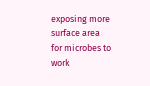exposing more surface area for microbes to work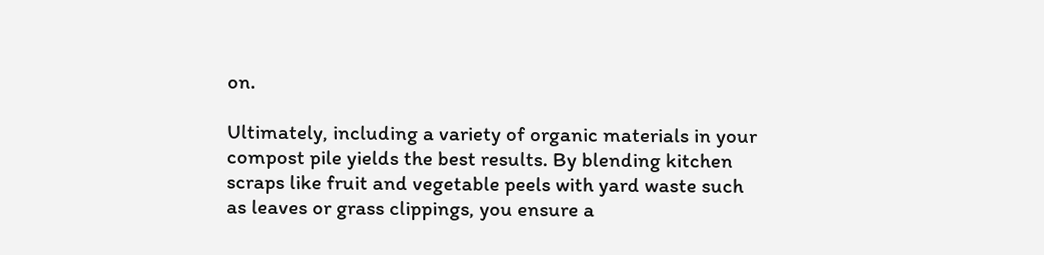on.

Ultimately, including a variety of organic materials in your compost pile yields the best results. By blending kitchen scraps like fruit and vegetable peels with yard waste such as leaves or grass clippings, you ensure a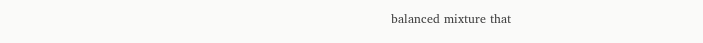balanced mixture that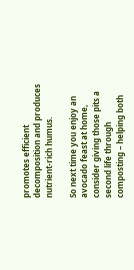promotes efficient decomposition and produces nutrient-rich humus.

So next time you enjoy an avocado feast at home, consider giving those pits a second life through composting – helping both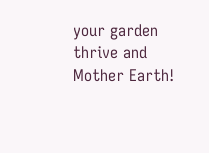your garden thrive and Mother Earth!